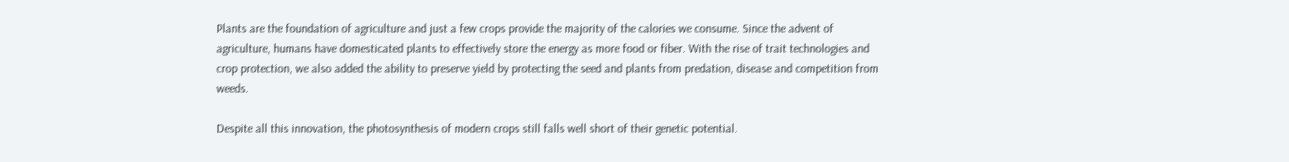Plants are the foundation of agriculture and just a few crops provide the majority of the calories we consume. Since the advent of agriculture, humans have domesticated plants to effectively store the energy as more food or fiber. With the rise of trait technologies and crop protection, we also added the ability to preserve yield by protecting the seed and plants from predation, disease and competition from weeds.

Despite all this innovation, the photosynthesis of modern crops still falls well short of their genetic potential.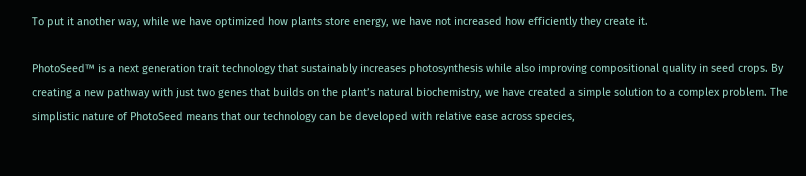To put it another way, while we have optimized how plants store energy, we have not increased how efficiently they create it.

PhotoSeed™ is a next generation trait technology that sustainably increases photosynthesis while also improving compositional quality in seed crops. By creating a new pathway with just two genes that builds on the plant’s natural biochemistry, we have created a simple solution to a complex problem. The simplistic nature of PhotoSeed means that our technology can be developed with relative ease across species,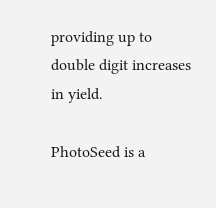providing up to double digit increases in yield.

PhotoSeed is a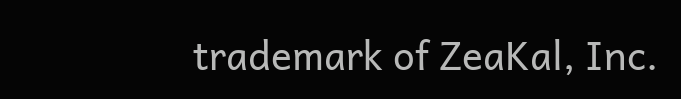trademark of ZeaKal, Inc.